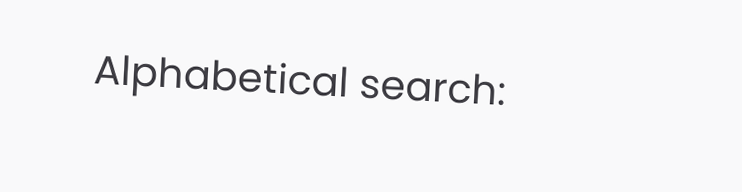Alphabetical search: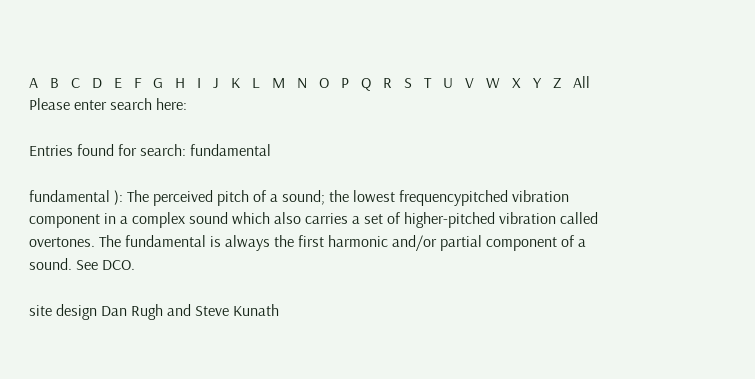A   B   C   D   E   F   G   H   I   J   K   L   M   N   O   P   Q   R   S   T   U   V   W   X   Y   Z   All
Please enter search here:

Entries found for search: fundamental

fundamental ): The perceived pitch of a sound; the lowest frequencypitched vibration component in a complex sound which also carries a set of higher-pitched vibration called overtones. The fundamental is always the first harmonic and/or partial component of a sound. See DCO.

site design Dan Rugh and Steve Kunath